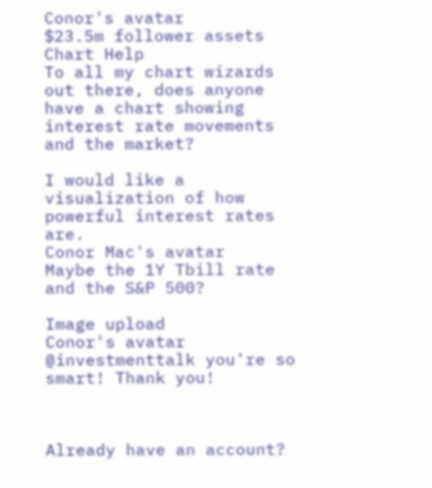Conor's avatar
$23.5m follower assets
Chart Help
To all my chart wizards out there, does anyone have a chart showing interest rate movements and the market?

I would like a visualization of how powerful interest rates are.
Conor Mac's avatar
Maybe the 1Y Tbill rate and the S&P 500?

Image upload
Conor's avatar
@investmenttalk you're so smart! Thank you!



Already have an account?